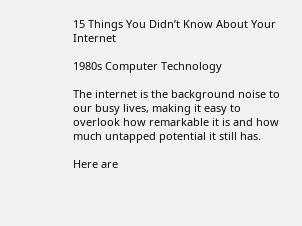15 Things You Didn’t Know About Your Internet

1980s Computer Technology

The internet is the background noise to our busy lives, making it easy to overlook how remarkable it is and how much untapped potential it still has.

Here are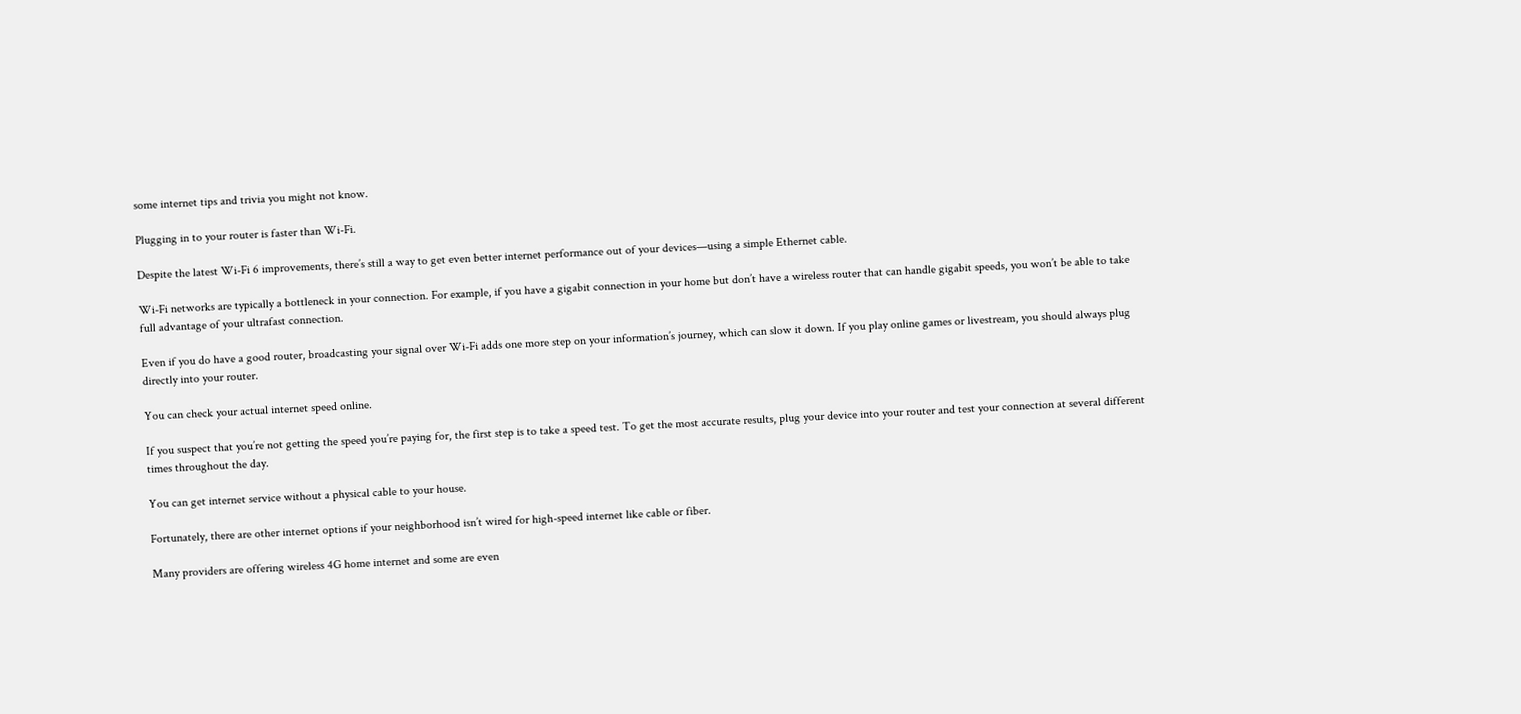some internet tips and trivia you might not know.

Plugging in to your router is faster than Wi-Fi.

Despite the latest Wi-Fi 6 improvements, there’s still a way to get even better internet performance out of your devices—using a simple Ethernet cable.

Wi-Fi networks are typically a bottleneck in your connection. For example, if you have a gigabit connection in your home but don’t have a wireless router that can handle gigabit speeds, you won’t be able to take full advantage of your ultrafast connection.

Even if you do have a good router, broadcasting your signal over Wi-Fi adds one more step on your information’s journey, which can slow it down. If you play online games or livestream, you should always plug directly into your router.

You can check your actual internet speed online.

If you suspect that you’re not getting the speed you’re paying for, the first step is to take a speed test. To get the most accurate results, plug your device into your router and test your connection at several different times throughout the day.

You can get internet service without a physical cable to your house.

Fortunately, there are other internet options if your neighborhood isn’t wired for high-speed internet like cable or fiber.

Many providers are offering wireless 4G home internet and some are even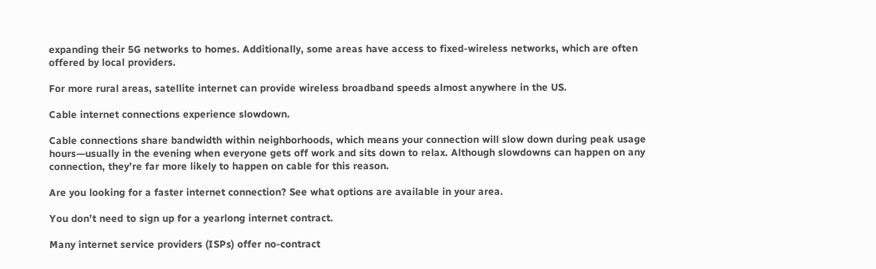expanding their 5G networks to homes. Additionally, some areas have access to fixed-wireless networks, which are often offered by local providers.

For more rural areas, satellite internet can provide wireless broadband speeds almost anywhere in the US.

Cable internet connections experience slowdown.

Cable connections share bandwidth within neighborhoods, which means your connection will slow down during peak usage hours—usually in the evening when everyone gets off work and sits down to relax. Although slowdowns can happen on any connection, they’re far more likely to happen on cable for this reason.

Are you looking for a faster internet connection? See what options are available in your area.

You don’t need to sign up for a yearlong internet contract.

Many internet service providers (ISPs) offer no-contract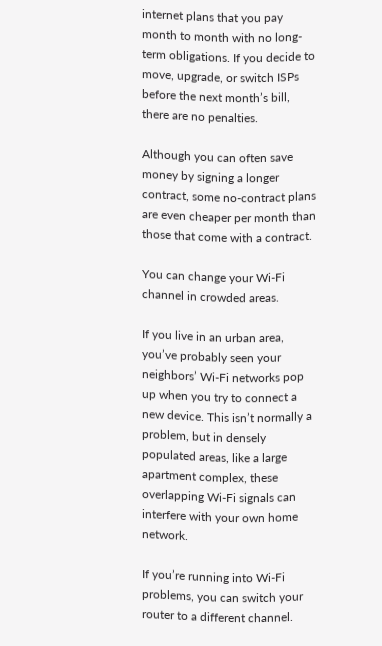internet plans that you pay month to month with no long-term obligations. If you decide to move, upgrade, or switch ISPs before the next month’s bill, there are no penalties.

Although you can often save money by signing a longer contract, some no-contract plans are even cheaper per month than those that come with a contract.

You can change your Wi-Fi channel in crowded areas.

If you live in an urban area, you’ve probably seen your neighbors’ Wi-Fi networks pop up when you try to connect a new device. This isn’t normally a problem, but in densely populated areas, like a large apartment complex, these overlapping Wi-Fi signals can interfere with your own home network.

If you’re running into Wi-Fi problems, you can switch your router to a different channel.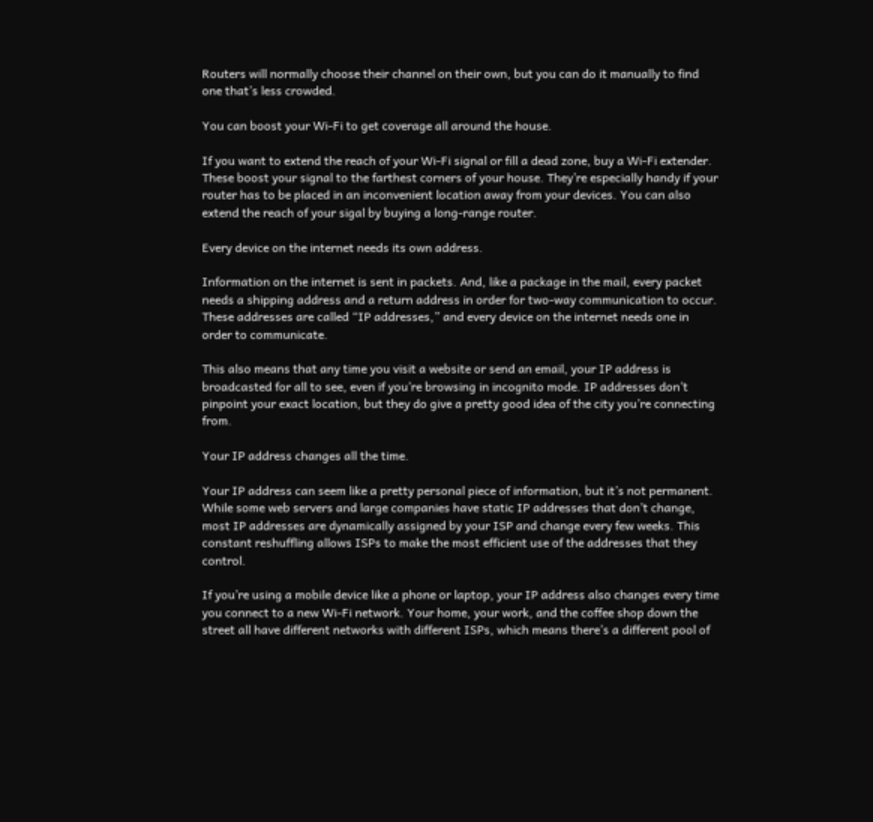Routers will normally choose their channel on their own, but you can do it manually to find one that’s less crowded.

You can boost your Wi-Fi to get coverage all around the house.

If you want to extend the reach of your Wi-Fi signal or fill a dead zone, buy a Wi-Fi extender. These boost your signal to the farthest corners of your house. They’re especially handy if your router has to be placed in an inconvenient location away from your devices. You can also extend the reach of your sigal by buying a long-range router.

Every device on the internet needs its own address.

Information on the internet is sent in packets. And, like a package in the mail, every packet needs a shipping address and a return address in order for two-way communication to occur. These addresses are called “IP addresses,” and every device on the internet needs one in order to communicate.

This also means that any time you visit a website or send an email, your IP address is broadcasted for all to see, even if you’re browsing in incognito mode. IP addresses don’t pinpoint your exact location, but they do give a pretty good idea of the city you’re connecting from.

Your IP address changes all the time.

Your IP address can seem like a pretty personal piece of information, but it’s not permanent. While some web servers and large companies have static IP addresses that don’t change, most IP addresses are dynamically assigned by your ISP and change every few weeks. This constant reshuffling allows ISPs to make the most efficient use of the addresses that they control.

If you’re using a mobile device like a phone or laptop, your IP address also changes every time you connect to a new Wi-Fi network. Your home, your work, and the coffee shop down the street all have different networks with different ISPs, which means there’s a different pool of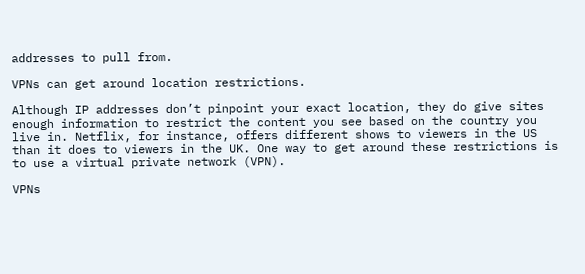addresses to pull from.

VPNs can get around location restrictions.

Although IP addresses don’t pinpoint your exact location, they do give sites enough information to restrict the content you see based on the country you live in. Netflix, for instance, offers different shows to viewers in the US than it does to viewers in the UK. One way to get around these restrictions is to use a virtual private network (VPN).

VPNs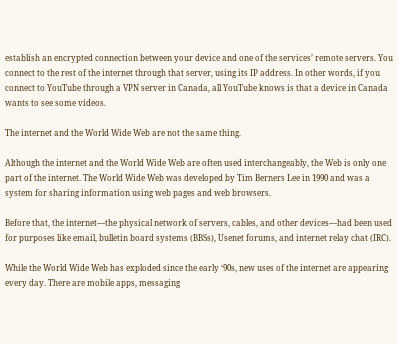establish an encrypted connection between your device and one of the services’ remote servers. You connect to the rest of the internet through that server, using its IP address. In other words, if you connect to YouTube through a VPN server in Canada, all YouTube knows is that a device in Canada wants to see some videos.

The internet and the World Wide Web are not the same thing.

Although the internet and the World Wide Web are often used interchangeably, the Web is only one part of the internet. The World Wide Web was developed by Tim Berners Lee in 1990 and was a system for sharing information using web pages and web browsers.

Before that, the internet—the physical network of servers, cables, and other devices—had been used for purposes like email, bulletin board systems (BBSs), Usenet forums, and internet relay chat (IRC).

While the World Wide Web has exploded since the early ‘90s, new uses of the internet are appearing every day. There are mobile apps, messaging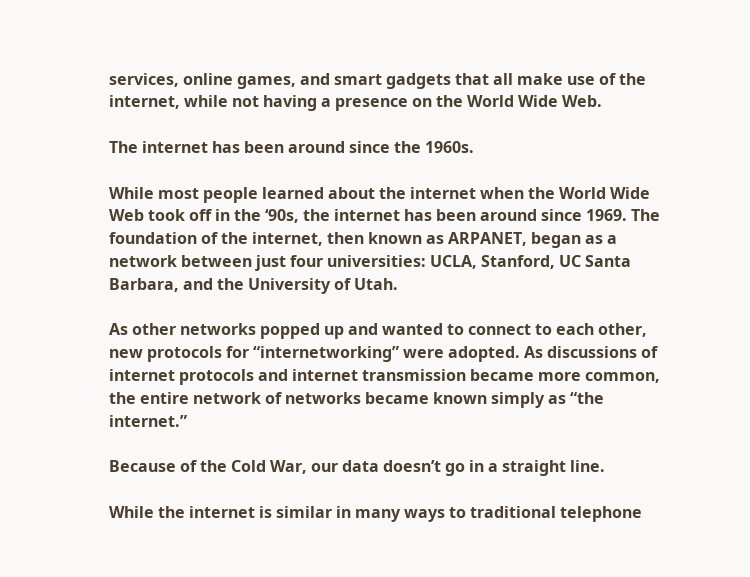services, online games, and smart gadgets that all make use of the internet, while not having a presence on the World Wide Web.

The internet has been around since the 1960s.

While most people learned about the internet when the World Wide Web took off in the ‘90s, the internet has been around since 1969. The foundation of the internet, then known as ARPANET, began as a network between just four universities: UCLA, Stanford, UC Santa Barbara, and the University of Utah.

As other networks popped up and wanted to connect to each other, new protocols for “internetworking” were adopted. As discussions of internet protocols and internet transmission became more common, the entire network of networks became known simply as “the internet.”

Because of the Cold War, our data doesn’t go in a straight line.

While the internet is similar in many ways to traditional telephone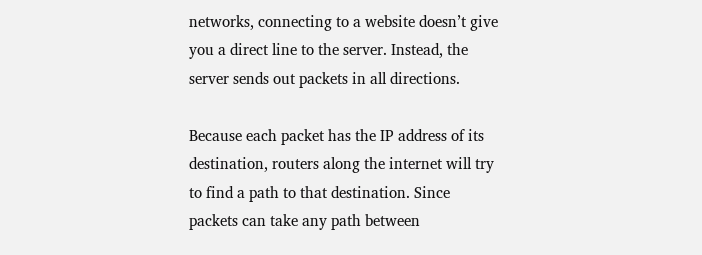networks, connecting to a website doesn’t give you a direct line to the server. Instead, the server sends out packets in all directions.

Because each packet has the IP address of its destination, routers along the internet will try to find a path to that destination. Since packets can take any path between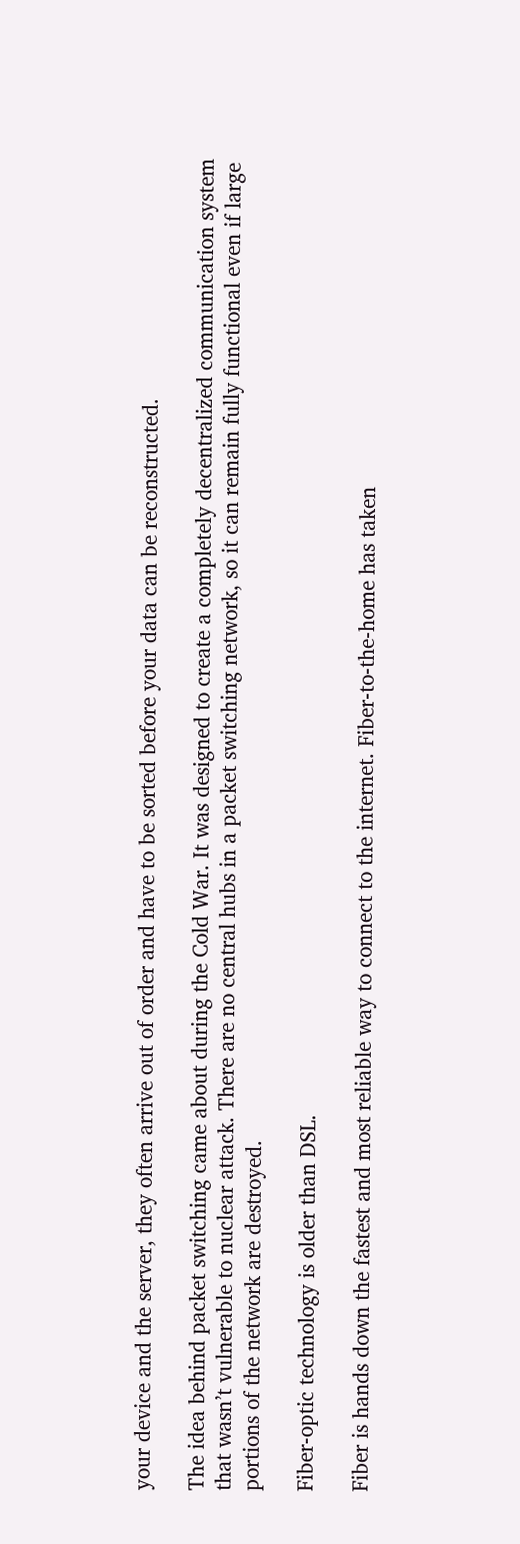your device and the server, they often arrive out of order and have to be sorted before your data can be reconstructed.

The idea behind packet switching came about during the Cold War. It was designed to create a completely decentralized communication system that wasn’t vulnerable to nuclear attack. There are no central hubs in a packet switching network, so it can remain fully functional even if large portions of the network are destroyed.

Fiber-optic technology is older than DSL.

Fiber is hands down the fastest and most reliable way to connect to the internet. Fiber-to-the-home has taken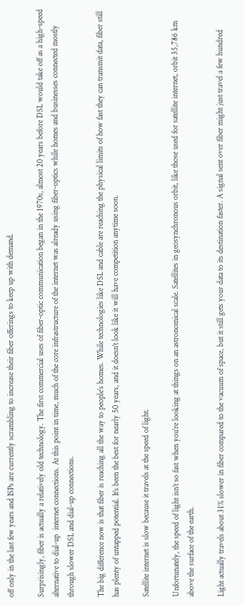off only in the last few years and ISPs are currently scrambling to increase their fiber offerings to keep up with demand.

Surprisingly, fiber is actually a relatively old technology. The first commercial uses of fiber-optic communication began in the 1970s, almost 20 years before DSL would take off as a high-speed alternative to dial-up  internet connections. At this point in time, much of the core infrastructure of the internet was already using fiber-optics while homes and businesses connected mostly through slower DSL and dial-up connections.

The big difference now is that fiber is reaching all the way to people’s homes. While technologies like DSL and cable are reaching the physical limits of how fast they can transmit data, fiber still has plenty of untapped potential. It’s been the best for nearly 50 years, and it doesn’t look like it will have competition anytime soon.

Satellite internet is slow because it travels at the speed of light.

Unfortunately, the speed of light isn’t so fast when you’re looking at things on an astronomical scale. Satellites in geosynchronous orbit, like those used for satellite internet, orbit 35,786 km above the surface of the earth.

Light actually travels about 31% slower in fiber compared to the vacuum of space, but it still gets your data to its destination faster. A signal sent over fiber might just travel a few hundred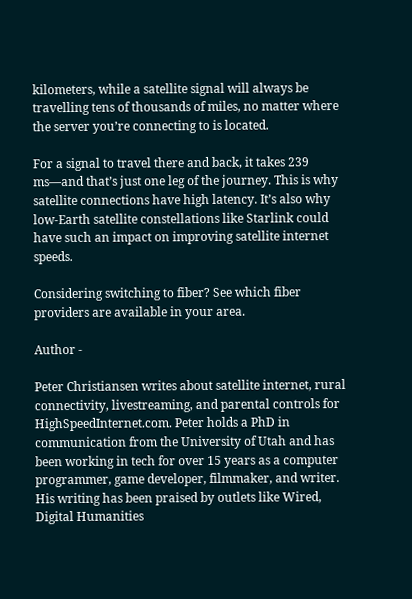kilometers, while a satellite signal will always be travelling tens of thousands of miles, no matter where the server you’re connecting to is located.

For a signal to travel there and back, it takes 239 ms—and that’s just one leg of the journey. This is why satellite connections have high latency. It’s also why low-Earth satellite constellations like Starlink could have such an impact on improving satellite internet speeds.

Considering switching to fiber? See which fiber providers are available in your area.

Author -

Peter Christiansen writes about satellite internet, rural connectivity, livestreaming, and parental controls for HighSpeedInternet.com. Peter holds a PhD in communication from the University of Utah and has been working in tech for over 15 years as a computer programmer, game developer, filmmaker, and writer. His writing has been praised by outlets like Wired, Digital Humanities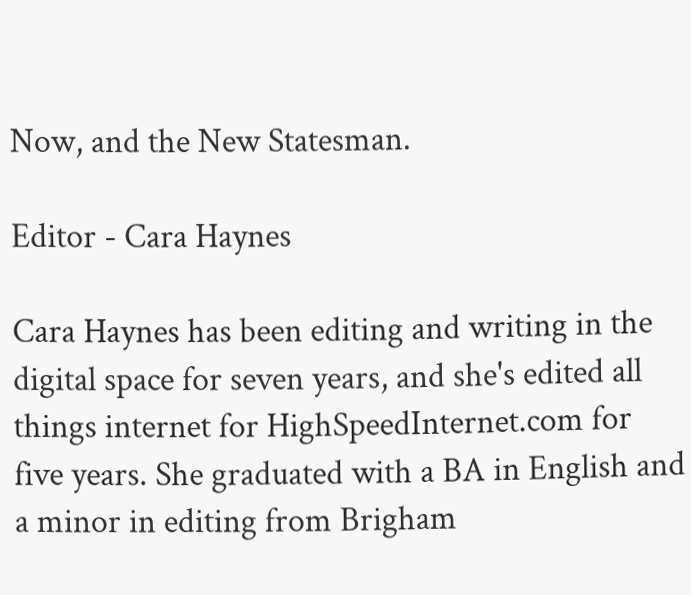Now, and the New Statesman.

Editor - Cara Haynes

Cara Haynes has been editing and writing in the digital space for seven years, and she's edited all things internet for HighSpeedInternet.com for five years. She graduated with a BA in English and a minor in editing from Brigham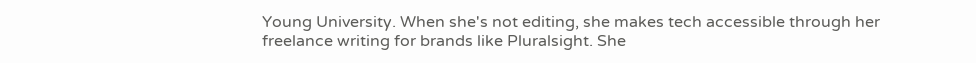Young University. When she's not editing, she makes tech accessible through her freelance writing for brands like Pluralsight. She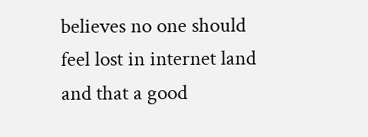believes no one should feel lost in internet land and that a good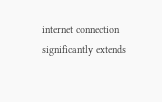internet connection significantly extends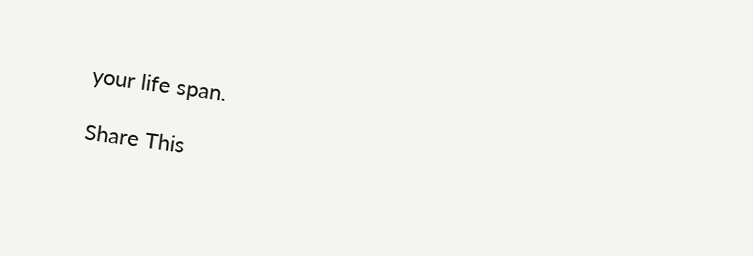your life span.

Share This